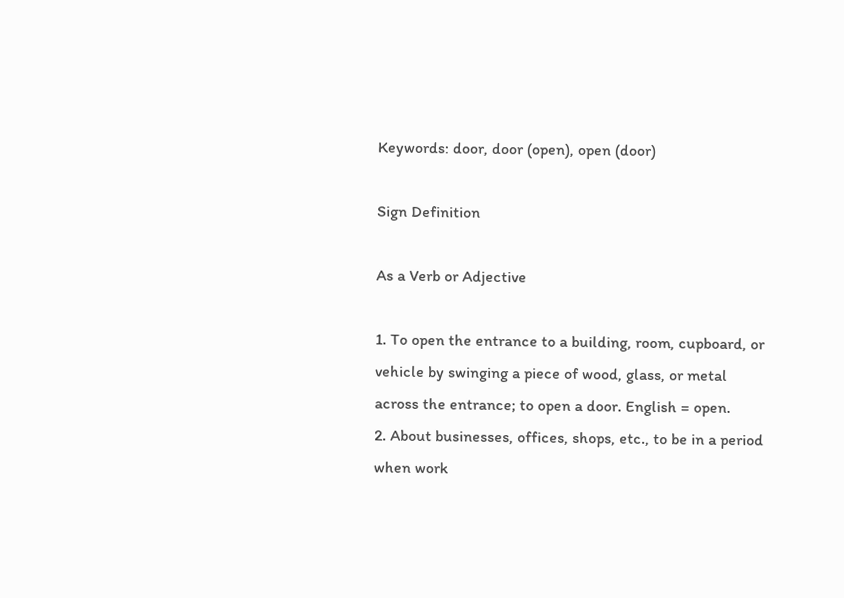Keywords: door, door (open), open (door)

Sign Definition

As a Verb or Adjective

1. To open the entrance to a building, room, cupboard, or vehicle by swinging a piece of wood, glass, or metal across the entrance; to open a door. English = open.
2. About businesses, offices, shops, etc., to be in a period when work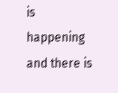is happening and there is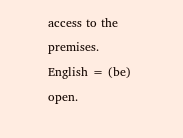access to the premises. English = (be) open.